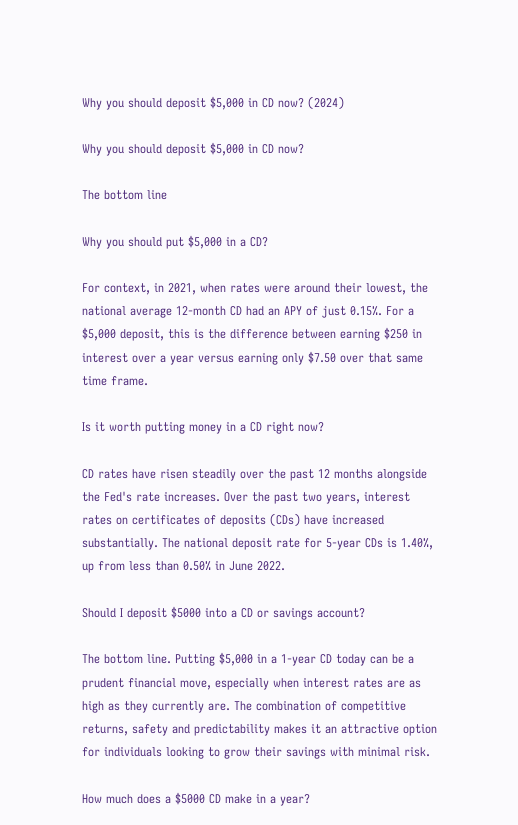Why you should deposit $5,000 in CD now? (2024)

Why you should deposit $5,000 in CD now?

The bottom line

Why you should put $5,000 in a CD?

For context, in 2021, when rates were around their lowest, the national average 12-month CD had an APY of just 0.15%. For a $5,000 deposit, this is the difference between earning $250 in interest over a year versus earning only $7.50 over that same time frame.

Is it worth putting money in a CD right now?

CD rates have risen steadily over the past 12 months alongside the Fed's rate increases. Over the past two years, interest rates on certificates of deposits (CDs) have increased substantially. The national deposit rate for 5-year CDs is 1.40%, up from less than 0.50% in June 2022.

Should I deposit $5000 into a CD or savings account?

The bottom line. Putting $5,000 in a 1-year CD today can be a prudent financial move, especially when interest rates are as high as they currently are. The combination of competitive returns, safety and predictability makes it an attractive option for individuals looking to grow their savings with minimal risk.

How much does a $5000 CD make in a year?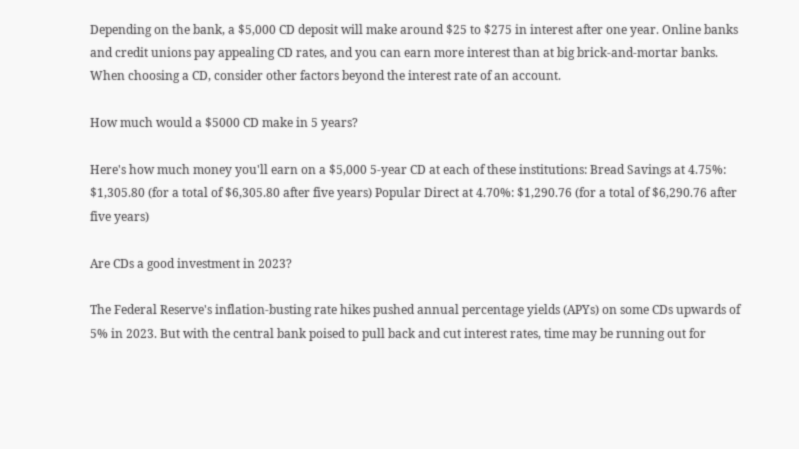Depending on the bank, a $5,000 CD deposit will make around $25 to $275 in interest after one year. Online banks and credit unions pay appealing CD rates, and you can earn more interest than at big brick-and-mortar banks. When choosing a CD, consider other factors beyond the interest rate of an account.

How much would a $5000 CD make in 5 years?

Here's how much money you'll earn on a $5,000 5-year CD at each of these institutions: Bread Savings at 4.75%: $1,305.80 (for a total of $6,305.80 after five years) Popular Direct at 4.70%: $1,290.76 (for a total of $6,290.76 after five years)

Are CDs a good investment in 2023?

The Federal Reserve's inflation-busting rate hikes pushed annual percentage yields (APYs) on some CDs upwards of 5% in 2023. But with the central bank poised to pull back and cut interest rates, time may be running out for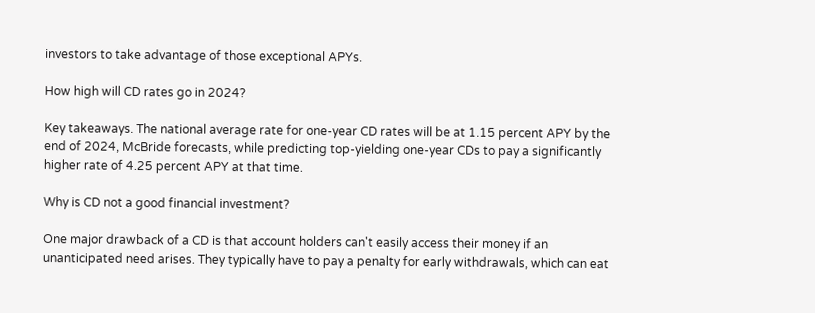investors to take advantage of those exceptional APYs.

How high will CD rates go in 2024?

Key takeaways. The national average rate for one-year CD rates will be at 1.15 percent APY by the end of 2024, McBride forecasts, while predicting top-yielding one-year CDs to pay a significantly higher rate of 4.25 percent APY at that time.

Why is CD not a good financial investment?

One major drawback of a CD is that account holders can't easily access their money if an unanticipated need arises. They typically have to pay a penalty for early withdrawals, which can eat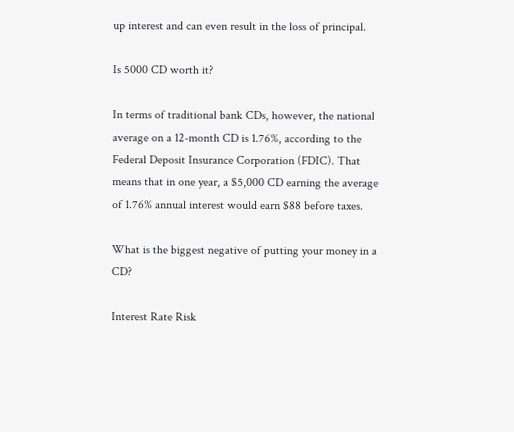up interest and can even result in the loss of principal.

Is 5000 CD worth it?

In terms of traditional bank CDs, however, the national average on a 12-month CD is 1.76%, according to the Federal Deposit Insurance Corporation (FDIC). That means that in one year, a $5,000 CD earning the average of 1.76% annual interest would earn $88 before taxes.

What is the biggest negative of putting your money in a CD?

Interest Rate Risk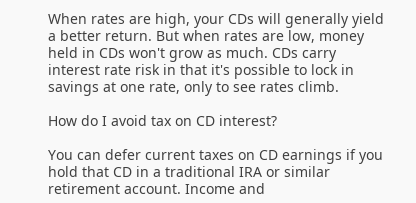When rates are high, your CDs will generally yield a better return. But when rates are low, money held in CDs won't grow as much. CDs carry interest rate risk in that it's possible to lock in savings at one rate, only to see rates climb.

How do I avoid tax on CD interest?

You can defer current taxes on CD earnings if you hold that CD in a traditional IRA or similar retirement account. Income and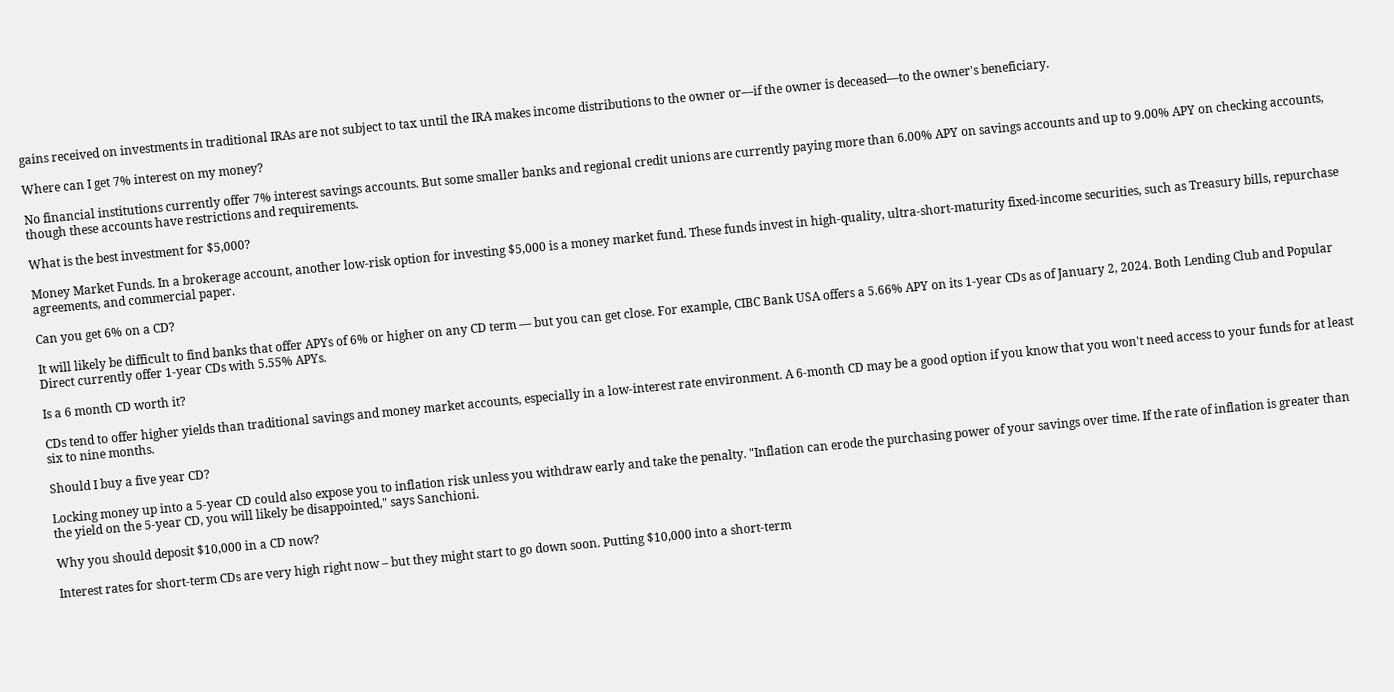gains received on investments in traditional IRAs are not subject to tax until the IRA makes income distributions to the owner or—if the owner is deceased—to the owner's beneficiary.

Where can I get 7% interest on my money?

No financial institutions currently offer 7% interest savings accounts. But some smaller banks and regional credit unions are currently paying more than 6.00% APY on savings accounts and up to 9.00% APY on checking accounts, though these accounts have restrictions and requirements.

What is the best investment for $5,000?

Money Market Funds. In a brokerage account, another low-risk option for investing $5,000 is a money market fund. These funds invest in high-quality, ultra-short-maturity fixed-income securities, such as Treasury bills, repurchase agreements, and commercial paper.

Can you get 6% on a CD?

It will likely be difficult to find banks that offer APYs of 6% or higher on any CD term — but you can get close. For example, CIBC Bank USA offers a 5.66% APY on its 1-year CDs as of January 2, 2024. Both Lending Club and Popular Direct currently offer 1-year CDs with 5.55% APYs.

Is a 6 month CD worth it?

CDs tend to offer higher yields than traditional savings and money market accounts, especially in a low-interest rate environment. A 6-month CD may be a good option if you know that you won't need access to your funds for at least six to nine months.

Should I buy a five year CD?

Locking money up into a 5-year CD could also expose you to inflation risk unless you withdraw early and take the penalty. "Inflation can erode the purchasing power of your savings over time. If the rate of inflation is greater than the yield on the 5-year CD, you will likely be disappointed," says Sanchioni.

Why you should deposit $10,000 in a CD now?

Interest rates for short-term CDs are very high right now – but they might start to go down soon. Putting $10,000 into a short-term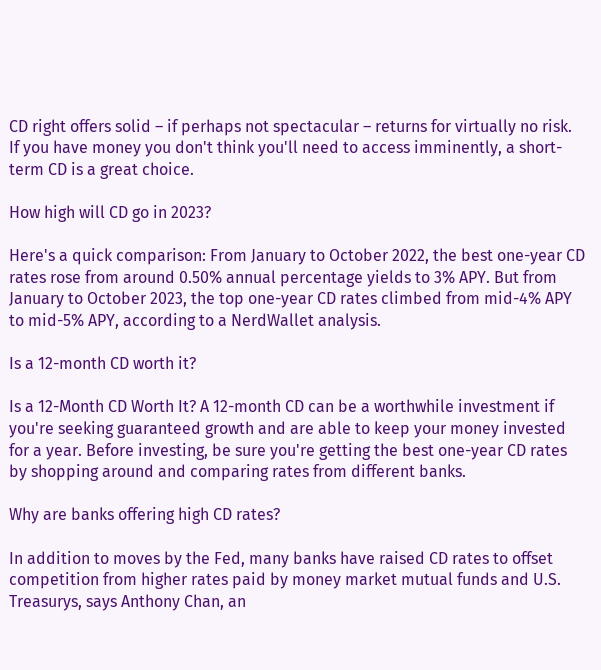CD right offers solid – if perhaps not spectacular – returns for virtually no risk. If you have money you don't think you'll need to access imminently, a short-term CD is a great choice.

How high will CD go in 2023?

Here's a quick comparison: From January to October 2022, the best one-year CD rates rose from around 0.50% annual percentage yields to 3% APY. But from January to October 2023, the top one-year CD rates climbed from mid-4% APY to mid-5% APY, according to a NerdWallet analysis.

Is a 12-month CD worth it?

Is a 12-Month CD Worth It? A 12-month CD can be a worthwhile investment if you're seeking guaranteed growth and are able to keep your money invested for a year. Before investing, be sure you're getting the best one-year CD rates by shopping around and comparing rates from different banks.

Why are banks offering high CD rates?

In addition to moves by the Fed, many banks have raised CD rates to offset competition from higher rates paid by money market mutual funds and U.S. Treasurys, says Anthony Chan, an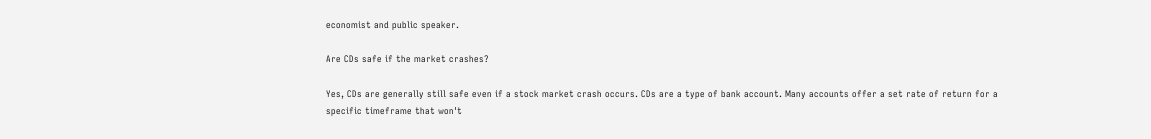economist and public speaker.

Are CDs safe if the market crashes?

Yes, CDs are generally still safe even if a stock market crash occurs. CDs are a type of bank account. Many accounts offer a set rate of return for a specific timeframe that won't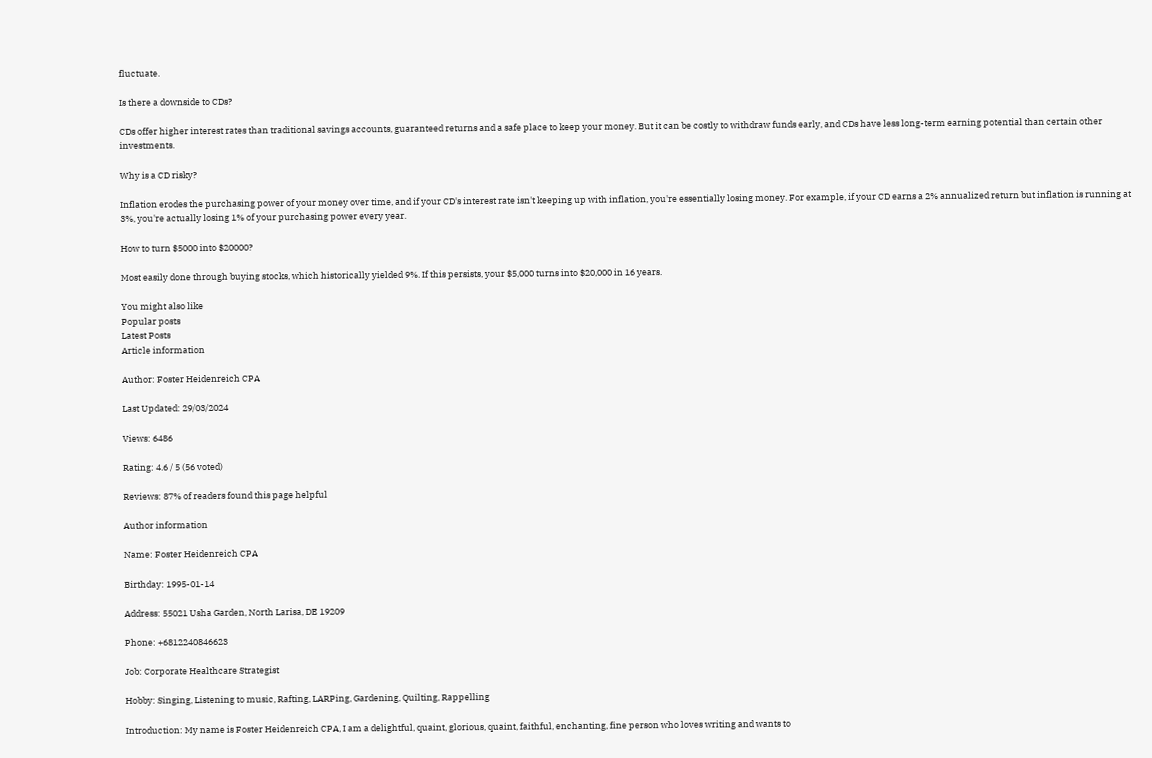fluctuate.

Is there a downside to CDs?

CDs offer higher interest rates than traditional savings accounts, guaranteed returns and a safe place to keep your money. But it can be costly to withdraw funds early, and CDs have less long-term earning potential than certain other investments.

Why is a CD risky?

Inflation erodes the purchasing power of your money over time, and if your CD's interest rate isn't keeping up with inflation, you're essentially losing money. For example, if your CD earns a 2% annualized return but inflation is running at 3%, you're actually losing 1% of your purchasing power every year.

How to turn $5000 into $20000?

Most easily done through buying stocks, which historically yielded 9%. If this persists, your $5,000 turns into $20,000 in 16 years.

You might also like
Popular posts
Latest Posts
Article information

Author: Foster Heidenreich CPA

Last Updated: 29/03/2024

Views: 6486

Rating: 4.6 / 5 (56 voted)

Reviews: 87% of readers found this page helpful

Author information

Name: Foster Heidenreich CPA

Birthday: 1995-01-14

Address: 55021 Usha Garden, North Larisa, DE 19209

Phone: +6812240846623

Job: Corporate Healthcare Strategist

Hobby: Singing, Listening to music, Rafting, LARPing, Gardening, Quilting, Rappelling

Introduction: My name is Foster Heidenreich CPA, I am a delightful, quaint, glorious, quaint, faithful, enchanting, fine person who loves writing and wants to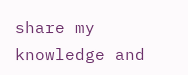share my knowledge and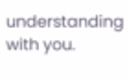understanding with you.